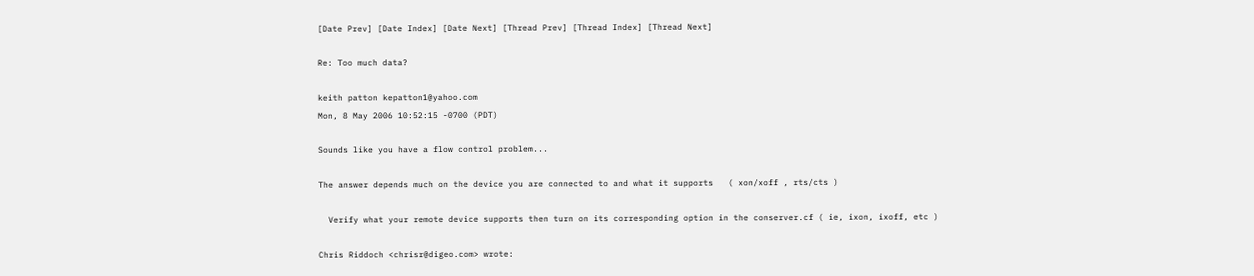[Date Prev] [Date Index] [Date Next] [Thread Prev] [Thread Index] [Thread Next]

Re: Too much data?

keith patton kepatton1@yahoo.com
Mon, 8 May 2006 10:52:15 -0700 (PDT)

Sounds like you have a flow control problem...

The answer depends much on the device you are connected to and what it supports   ( xon/xoff , rts/cts )

  Verify what your remote device supports then turn on its corresponding option in the conserver.cf ( ie, ixon, ixoff, etc )

Chris Riddoch <chrisr@digeo.com> wrote: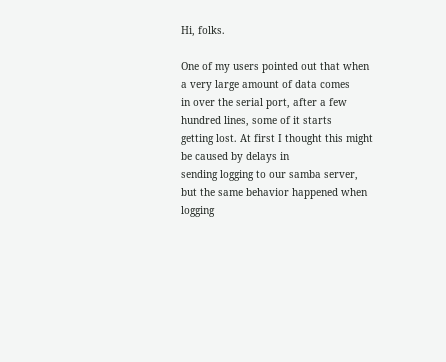Hi, folks.

One of my users pointed out that when a very large amount of data comes
in over the serial port, after a few hundred lines, some of it starts
getting lost. At first I thought this might be caused by delays in
sending logging to our samba server, but the same behavior happened when
logging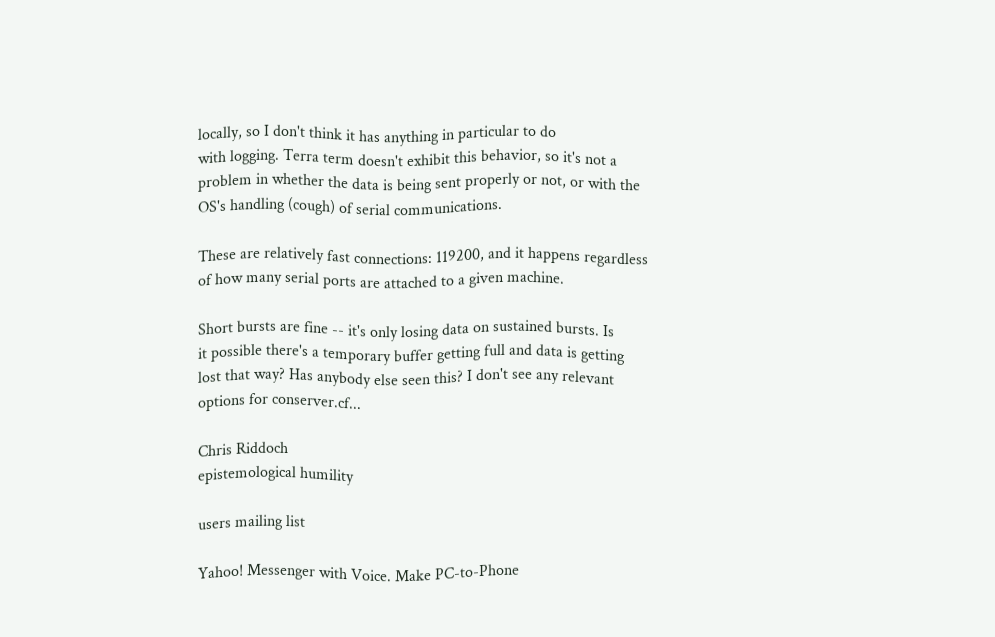locally, so I don't think it has anything in particular to do
with logging. Terra term doesn't exhibit this behavior, so it's not a
problem in whether the data is being sent properly or not, or with the
OS's handling (cough) of serial communications.

These are relatively fast connections: 119200, and it happens regardless
of how many serial ports are attached to a given machine.

Short bursts are fine -- it's only losing data on sustained bursts. Is
it possible there's a temporary buffer getting full and data is getting
lost that way? Has anybody else seen this? I don't see any relevant
options for conserver.cf...

Chris Riddoch
epistemological humility

users mailing list

Yahoo! Messenger with Voice. Make PC-to-Phone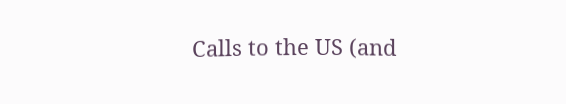Calls to the US (and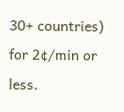30+ countries) for 2¢/min or less.